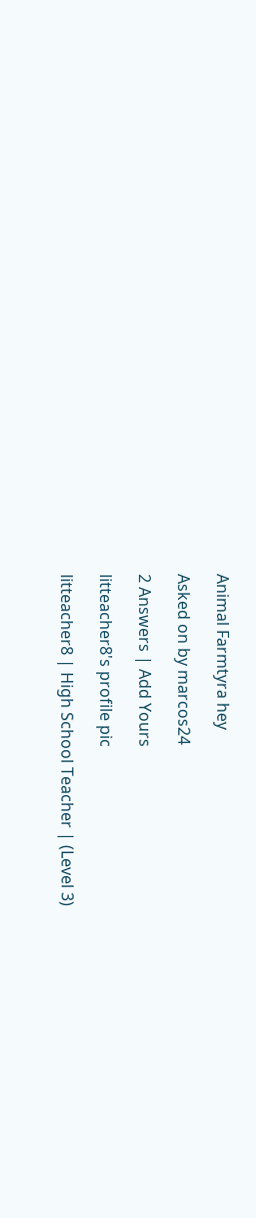Animal Farmtyra hey

Asked on by marcos24

2 Answers | Add Yours

litteacher8's profile pic

litteacher8 | High School Teacher | (Level 3)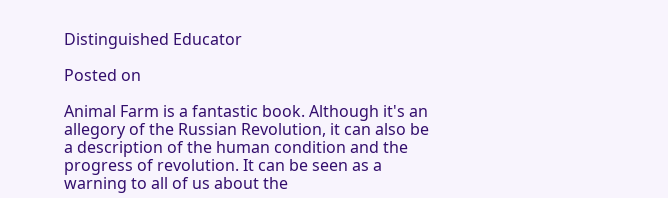Distinguished Educator

Posted on

Animal Farm is a fantastic book. Although it's an allegory of the Russian Revolution, it can also be a description of the human condition and the progress of revolution. It can be seen as a warning to all of us about the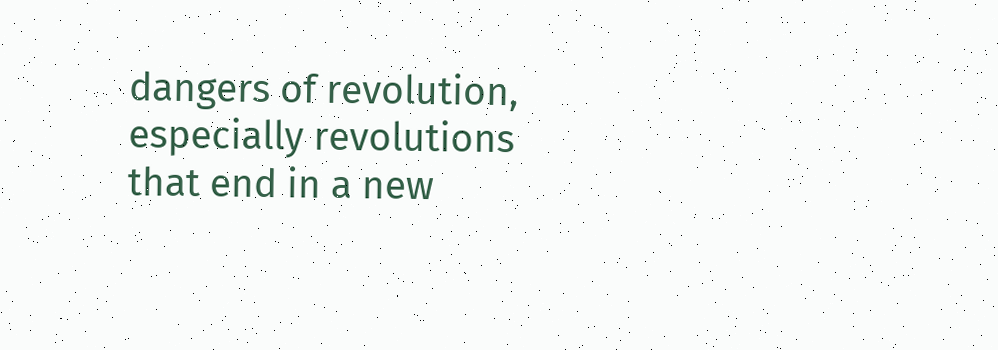dangers of revolution, especially revolutions that end in a new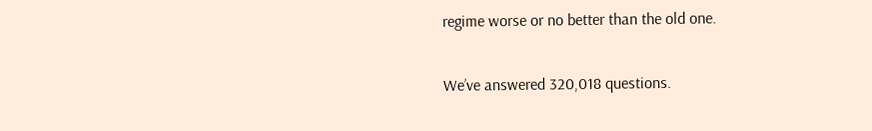regime worse or no better than the old one.

We’ve answered 320,018 questions.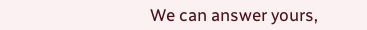We can answer yours,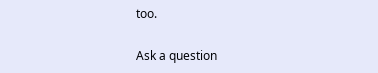too.

Ask a question